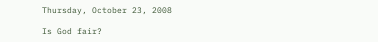Thursday, October 23, 2008

Is God fair?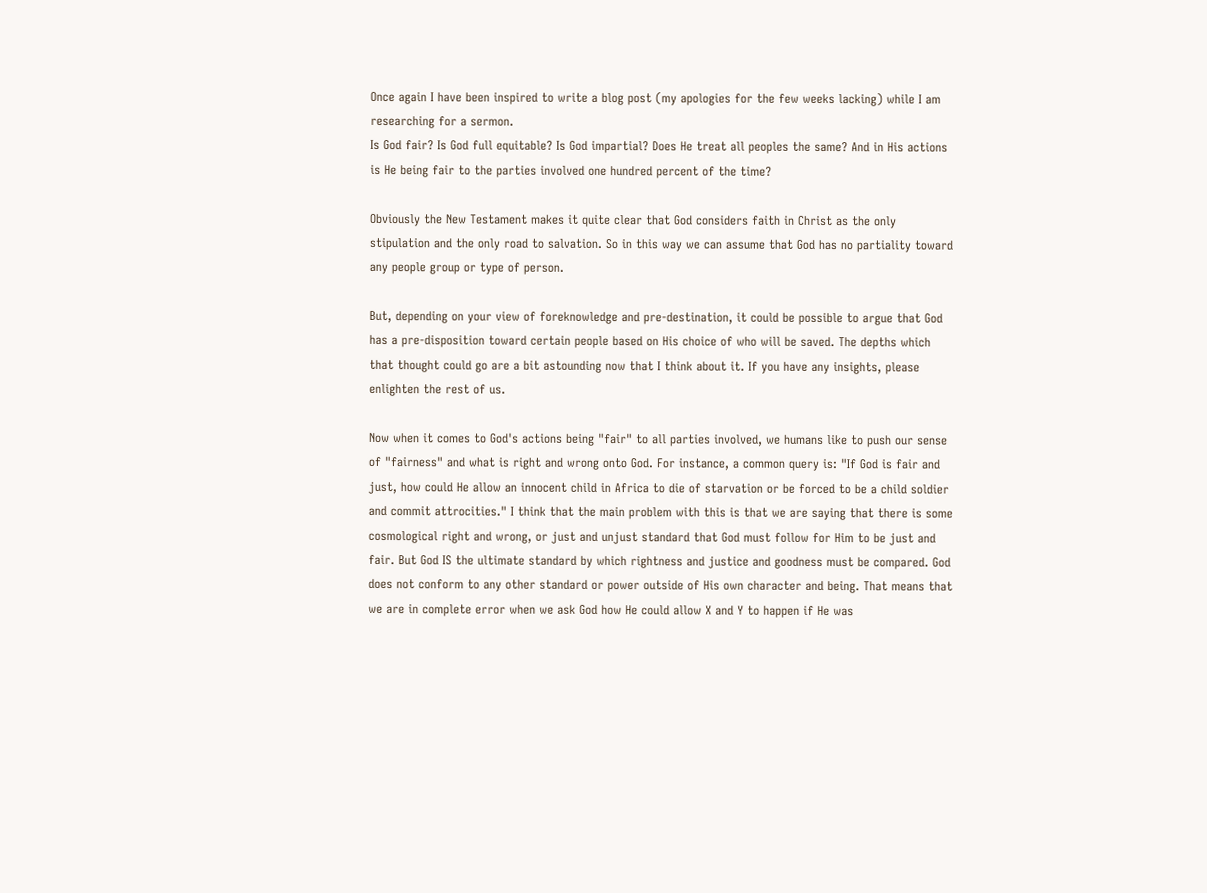Once again I have been inspired to write a blog post (my apologies for the few weeks lacking) while I am researching for a sermon.
Is God fair? Is God full equitable? Is God impartial? Does He treat all peoples the same? And in His actions is He being fair to the parties involved one hundred percent of the time?

Obviously the New Testament makes it quite clear that God considers faith in Christ as the only stipulation and the only road to salvation. So in this way we can assume that God has no partiality toward any people group or type of person.

But, depending on your view of foreknowledge and pre-destination, it could be possible to argue that God has a pre-disposition toward certain people based on His choice of who will be saved. The depths which that thought could go are a bit astounding now that I think about it. If you have any insights, please enlighten the rest of us.

Now when it comes to God's actions being "fair" to all parties involved, we humans like to push our sense of "fairness" and what is right and wrong onto God. For instance, a common query is: "If God is fair and just, how could He allow an innocent child in Africa to die of starvation or be forced to be a child soldier and commit attrocities." I think that the main problem with this is that we are saying that there is some cosmological right and wrong, or just and unjust standard that God must follow for Him to be just and fair. But God IS the ultimate standard by which rightness and justice and goodness must be compared. God does not conform to any other standard or power outside of His own character and being. That means that we are in complete error when we ask God how He could allow X and Y to happen if He was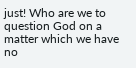just! Who are we to question God on a matter which we have no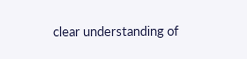clear understanding of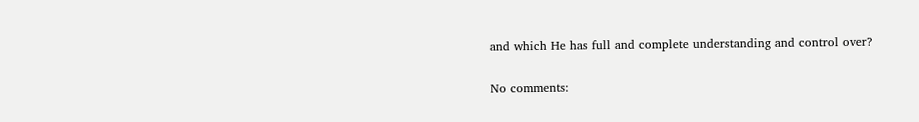and which He has full and complete understanding and control over?

No comments: